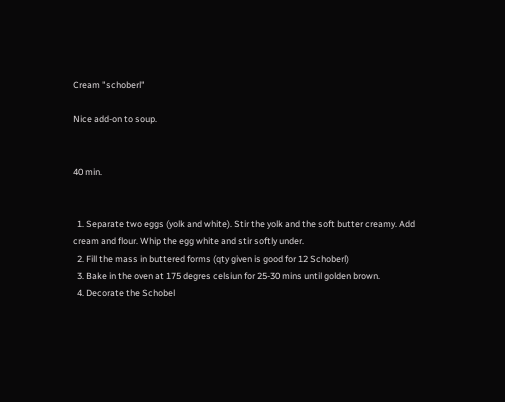Cream "schoberl"

Nice add-on to soup.


40 min.


  1. Separate two eggs (yolk and white). Stir the yolk and the soft butter creamy. Add cream and flour. Whip the egg white and stir softly under.
  2. Fill the mass in buttered forms (qty given is good for 12 Schoberl)
  3. Bake in the oven at 175 degres celsiun for 25-30 mins until golden brown.
  4. Decorate the Schobel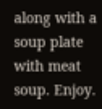along with a soup plate with meat soup. Enjoy.